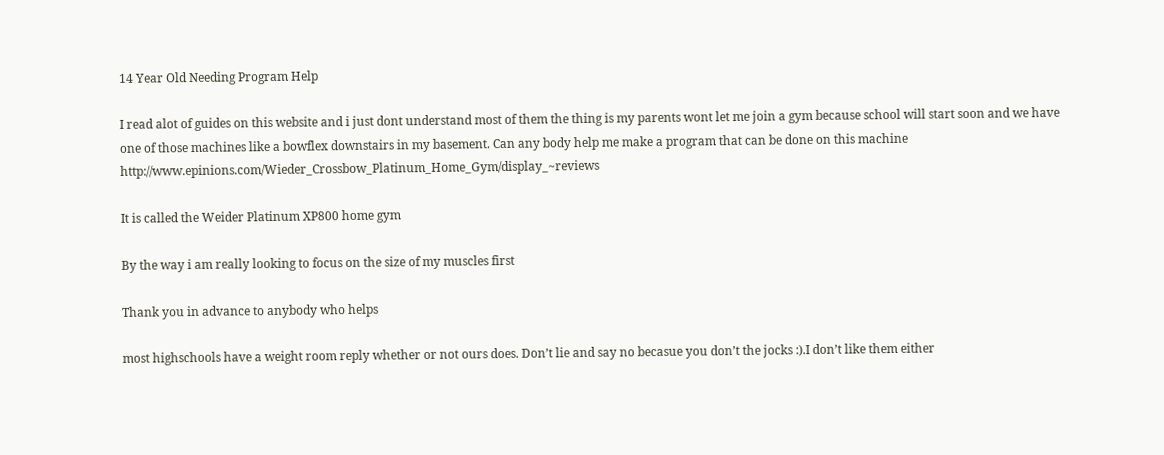14 Year Old Needing Program Help

I read alot of guides on this website and i just dont understand most of them the thing is my parents wont let me join a gym because school will start soon and we have one of those machines like a bowflex downstairs in my basement. Can any body help me make a program that can be done on this machine http://www.epinions.com/Wieder_Crossbow_Platinum_Home_Gym/display_~reviews

It is called the Weider Platinum XP800 home gym

By the way i am really looking to focus on the size of my muscles first

Thank you in advance to anybody who helps

most highschools have a weight room reply whether or not ours does. Don’t lie and say no becasue you don’t the jocks :).I don’t like them either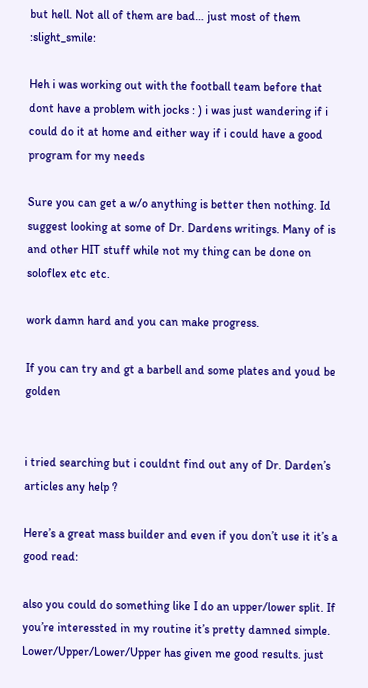but hell. Not all of them are bad… just most of them :slight_smile:

Heh i was working out with the football team before that dont have a problem with jocks : ) i was just wandering if i could do it at home and either way if i could have a good program for my needs

Sure you can get a w/o anything is better then nothing. Id suggest looking at some of Dr. Dardens writings. Many of is and other HIT stuff while not my thing can be done on soloflex etc etc.

work damn hard and you can make progress.

If you can try and gt a barbell and some plates and youd be golden


i tried searching but i couldnt find out any of Dr. Darden’s articles any help ?

Here’s a great mass builder and even if you don’t use it it’s a good read:

also you could do something like I do an upper/lower split. If you’re interessted in my routine it’s pretty damned simple. Lower/Upper/Lower/Upper has given me good results. just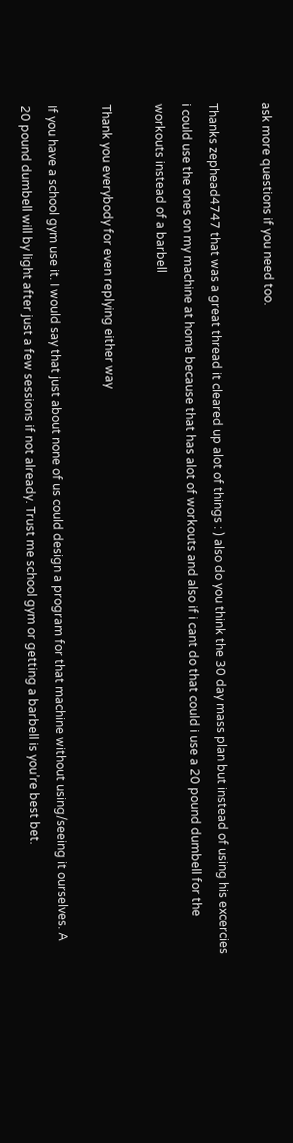ask more questions if you need too.

Thanks zephead4747 that was a great thread it cleared up alot of things : ) also do you think the 30 day mass plan but instead of using his excercies i could use the ones on my machine at home because that has alot of workouts and also if i cant do that could i use a 20 pound dumbell for the workouts instead of a barbell

Thank you everybody for even replying either way

If you have a school gym use it. I would say that just about none of us could design a program for that machine without using/seeing it ourselves. A 20 pound dumbell will by light after just a few sessions if not already. Trust me school gym or getting a barbell is you’re best bet.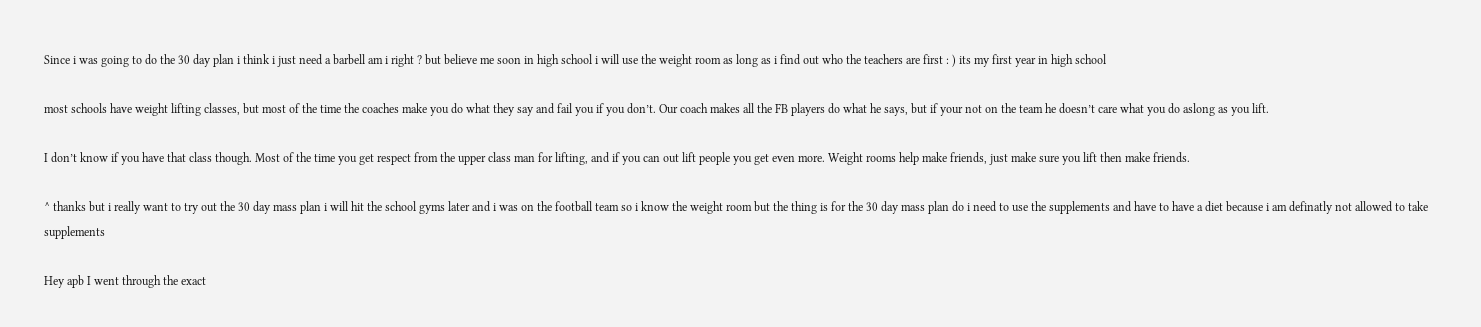Since i was going to do the 30 day plan i think i just need a barbell am i right ? but believe me soon in high school i will use the weight room as long as i find out who the teachers are first : ) its my first year in high school

most schools have weight lifting classes, but most of the time the coaches make you do what they say and fail you if you don’t. Our coach makes all the FB players do what he says, but if your not on the team he doesn’t care what you do aslong as you lift.

I don’t know if you have that class though. Most of the time you get respect from the upper class man for lifting, and if you can out lift people you get even more. Weight rooms help make friends, just make sure you lift then make friends.

^ thanks but i really want to try out the 30 day mass plan i will hit the school gyms later and i was on the football team so i know the weight room but the thing is for the 30 day mass plan do i need to use the supplements and have to have a diet because i am definatly not allowed to take supplements

Hey apb I went through the exact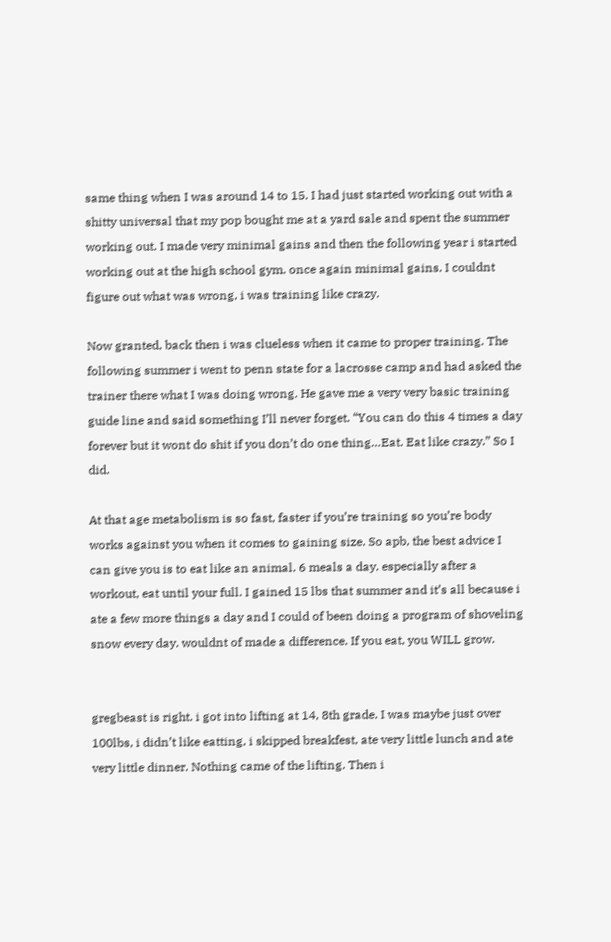same thing when I was around 14 to 15. I had just started working out with a shitty universal that my pop bought me at a yard sale and spent the summer working out. I made very minimal gains and then the following year i started working out at the high school gym. once again minimal gains. I couldnt figure out what was wrong, i was training like crazy.

Now granted, back then i was clueless when it came to proper training. The following summer i went to penn state for a lacrosse camp and had asked the trainer there what I was doing wrong. He gave me a very very basic training guide line and said something I’ll never forget. “You can do this 4 times a day forever but it wont do shit if you don’t do one thing…Eat. Eat like crazy.” So I did.

At that age metabolism is so fast, faster if you’re training so you’re body works against you when it comes to gaining size. So apb, the best advice I can give you is to eat like an animal. 6 meals a day. especially after a workout, eat until your full. I gained 15 lbs that summer and it’s all because i ate a few more things a day and I could of been doing a program of shoveling snow every day. wouldnt of made a difference. If you eat, you WILL grow.


gregbeast is right. i got into lifting at 14, 8th grade. I was maybe just over 100lbs, i didn’t like eatting, i skipped breakfest, ate very little lunch and ate very little dinner. Nothing came of the lifting. Then i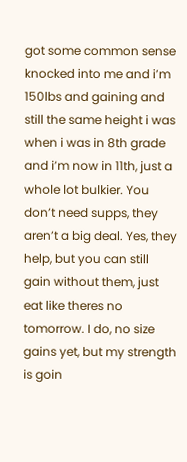got some common sense knocked into me and i’m 150lbs and gaining and still the same height i was when i was in 8th grade and i’m now in 11th, just a whole lot bulkier. You don’t need supps, they aren’t a big deal. Yes, they help, but you can still gain without them, just eat like theres no tomorrow. I do, no size gains yet, but my strength is goin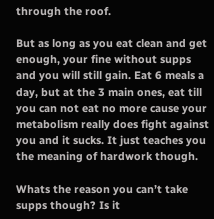through the roof.

But as long as you eat clean and get enough, your fine without supps and you will still gain. Eat 6 meals a day, but at the 3 main ones, eat till you can not eat no more cause your metabolism really does fight against you and it sucks. It just teaches you the meaning of hardwork though.

Whats the reason you can’t take supps though? Is it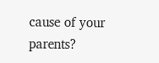cause of your parents?